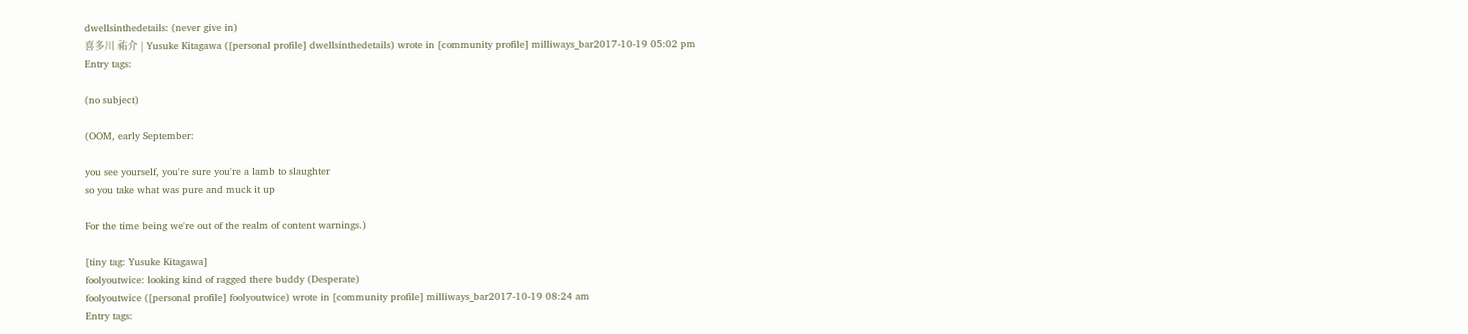dwellsinthedetails: (never give in)
喜多川 祐介 | Yusuke Kitagawa ([personal profile] dwellsinthedetails) wrote in [community profile] milliways_bar2017-10-19 05:02 pm
Entry tags:

(no subject)

(OOM, early September:

you see yourself, you're sure you're a lamb to slaughter
so you take what was pure and muck it up

For the time being we're out of the realm of content warnings.)

[tiny tag: Yusuke Kitagawa]
foolyoutwice: looking kind of ragged there buddy (Desperate)
foolyoutwice ([personal profile] foolyoutwice) wrote in [community profile] milliways_bar2017-10-19 08:24 am
Entry tags: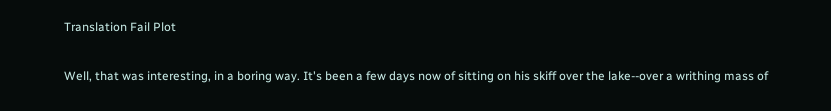Translation Fail Plot

Well, that was interesting, in a boring way. It's been a few days now of sitting on his skiff over the lake--over a writhing mass of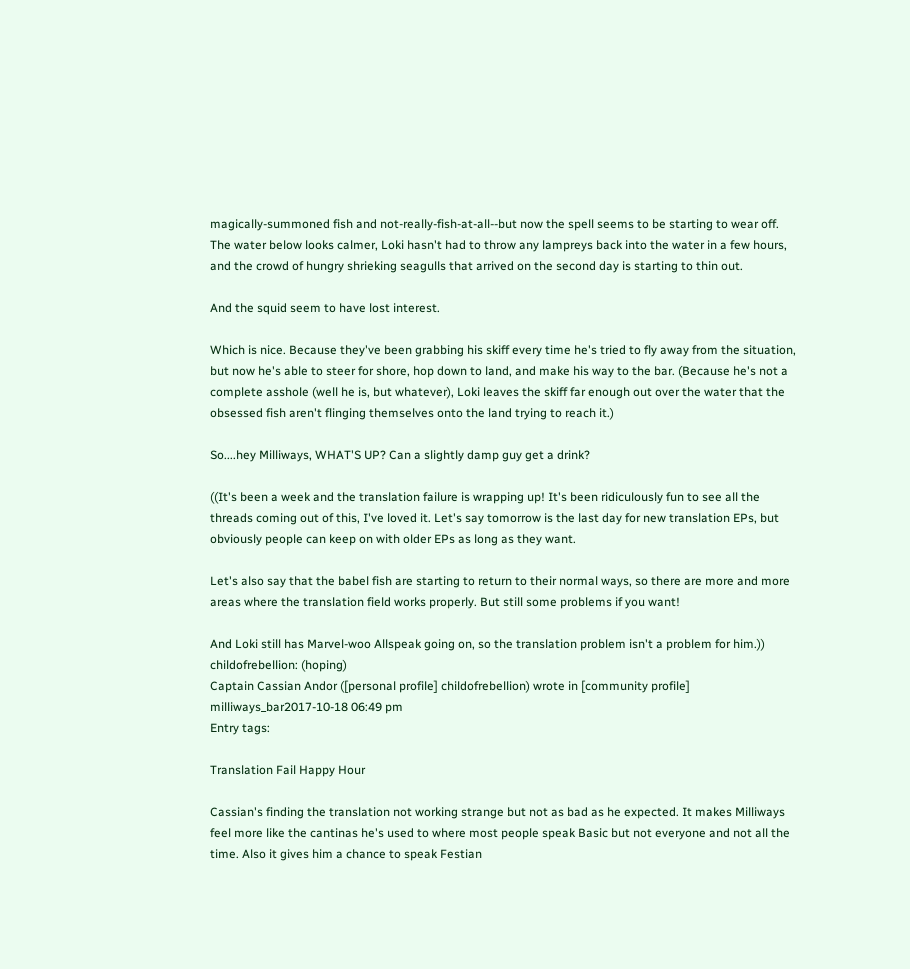magically-summoned fish and not-really-fish-at-all--but now the spell seems to be starting to wear off. The water below looks calmer, Loki hasn't had to throw any lampreys back into the water in a few hours, and the crowd of hungry shrieking seagulls that arrived on the second day is starting to thin out.

And the squid seem to have lost interest.

Which is nice. Because they've been grabbing his skiff every time he's tried to fly away from the situation, but now he's able to steer for shore, hop down to land, and make his way to the bar. (Because he's not a complete asshole (well he is, but whatever), Loki leaves the skiff far enough out over the water that the obsessed fish aren't flinging themselves onto the land trying to reach it.)

So....hey Milliways, WHAT'S UP? Can a slightly damp guy get a drink?

((It's been a week and the translation failure is wrapping up! It's been ridiculously fun to see all the threads coming out of this, I've loved it. Let's say tomorrow is the last day for new translation EPs, but obviously people can keep on with older EPs as long as they want.

Let's also say that the babel fish are starting to return to their normal ways, so there are more and more areas where the translation field works properly. But still some problems if you want!

And Loki still has Marvel-woo Allspeak going on, so the translation problem isn't a problem for him.))
childofrebellion: (hoping)
Captain Cassian Andor ([personal profile] childofrebellion) wrote in [community profile] milliways_bar2017-10-18 06:49 pm
Entry tags:

Translation Fail Happy Hour

Cassian's finding the translation not working strange but not as bad as he expected. It makes Milliways feel more like the cantinas he's used to where most people speak Basic but not everyone and not all the time. Also it gives him a chance to speak Festian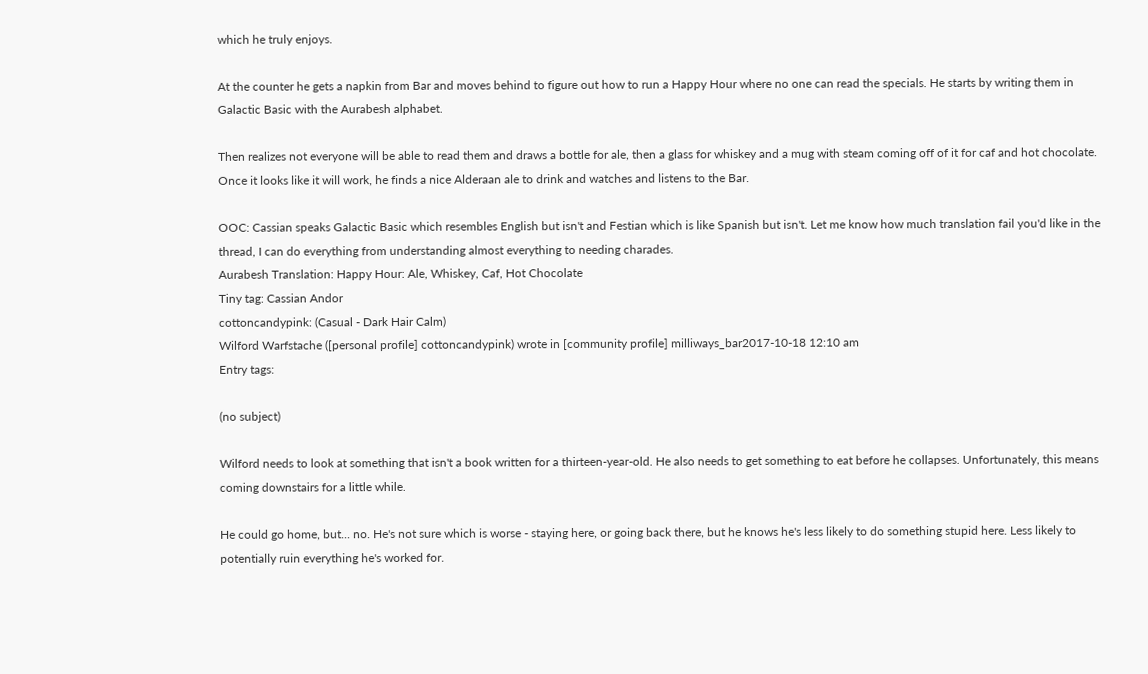which he truly enjoys.

At the counter he gets a napkin from Bar and moves behind to figure out how to run a Happy Hour where no one can read the specials. He starts by writing them in Galactic Basic with the Aurabesh alphabet.

Then realizes not everyone will be able to read them and draws a bottle for ale, then a glass for whiskey and a mug with steam coming off of it for caf and hot chocolate. Once it looks like it will work, he finds a nice Alderaan ale to drink and watches and listens to the Bar.

OOC: Cassian speaks Galactic Basic which resembles English but isn't and Festian which is like Spanish but isn't. Let me know how much translation fail you'd like in the thread, I can do everything from understanding almost everything to needing charades.
Aurabesh Translation: Happy Hour: Ale, Whiskey, Caf, Hot Chocolate
Tiny tag: Cassian Andor
cottoncandypink: (Casual - Dark Hair Calm)
Wilford Warfstache ([personal profile] cottoncandypink) wrote in [community profile] milliways_bar2017-10-18 12:10 am
Entry tags:

(no subject)

Wilford needs to look at something that isn't a book written for a thirteen-year-old. He also needs to get something to eat before he collapses. Unfortunately, this means coming downstairs for a little while.

He could go home, but... no. He's not sure which is worse - staying here, or going back there, but he knows he's less likely to do something stupid here. Less likely to potentially ruin everything he's worked for.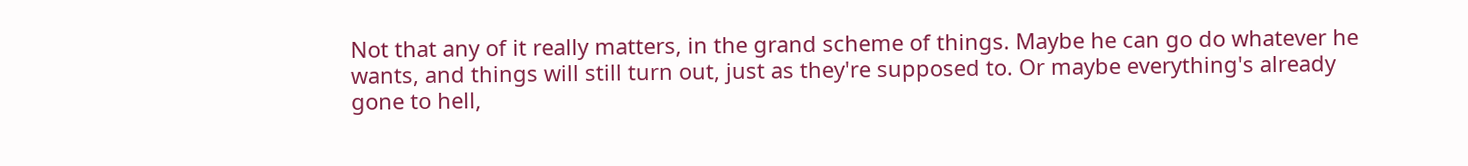Not that any of it really matters, in the grand scheme of things. Maybe he can go do whatever he wants, and things will still turn out, just as they're supposed to. Or maybe everything's already gone to hell,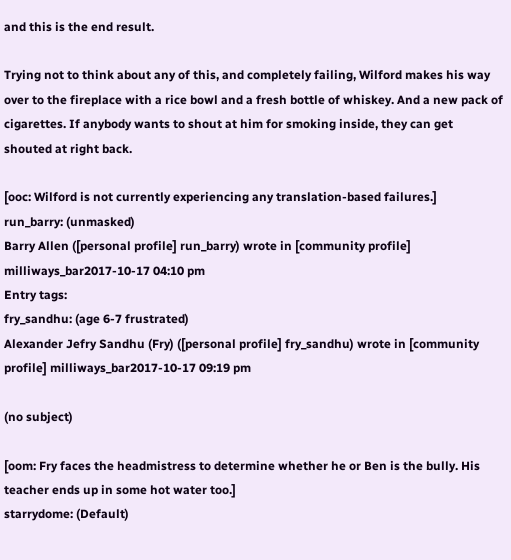and this is the end result.

Trying not to think about any of this, and completely failing, Wilford makes his way over to the fireplace with a rice bowl and a fresh bottle of whiskey. And a new pack of cigarettes. If anybody wants to shout at him for smoking inside, they can get shouted at right back.

[ooc: Wilford is not currently experiencing any translation-based failures.]
run_barry: (unmasked)
Barry Allen ([personal profile] run_barry) wrote in [community profile] milliways_bar2017-10-17 04:10 pm
Entry tags:
fry_sandhu: (age 6-7 frustrated)
Alexander Jefry Sandhu (Fry) ([personal profile] fry_sandhu) wrote in [community profile] milliways_bar2017-10-17 09:19 pm

(no subject)

[oom: Fry faces the headmistress to determine whether he or Ben is the bully. His teacher ends up in some hot water too.]
starrydome: (Default)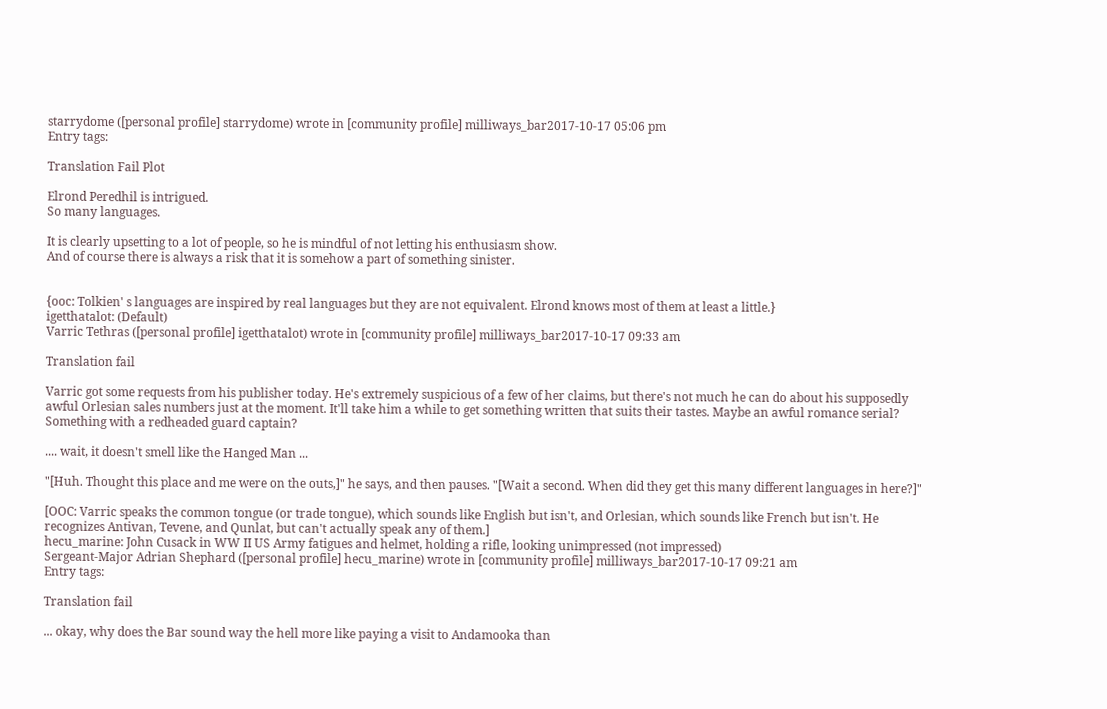starrydome ([personal profile] starrydome) wrote in [community profile] milliways_bar2017-10-17 05:06 pm
Entry tags:

Translation Fail Plot

Elrond Peredhil is intrigued.
So many languages.

It is clearly upsetting to a lot of people, so he is mindful of not letting his enthusiasm show.
And of course there is always a risk that it is somehow a part of something sinister.


{ooc: Tolkien' s languages are inspired by real languages but they are not equivalent. Elrond knows most of them at least a little.}
igetthatalot: (Default)
Varric Tethras ([personal profile] igetthatalot) wrote in [community profile] milliways_bar2017-10-17 09:33 am

Translation fail

Varric got some requests from his publisher today. He's extremely suspicious of a few of her claims, but there's not much he can do about his supposedly awful Orlesian sales numbers just at the moment. It'll take him a while to get something written that suits their tastes. Maybe an awful romance serial? Something with a redheaded guard captain?

.... wait, it doesn't smell like the Hanged Man ...

"[Huh. Thought this place and me were on the outs,]" he says, and then pauses. "[Wait a second. When did they get this many different languages in here?]"

[OOC: Varric speaks the common tongue (or trade tongue), which sounds like English but isn't, and Orlesian, which sounds like French but isn't. He recognizes Antivan, Tevene, and Qunlat, but can't actually speak any of them.]
hecu_marine: John Cusack in WW II US Army fatigues and helmet, holding a rifle, looking unimpressed (not impressed)
Sergeant-Major Adrian Shephard ([personal profile] hecu_marine) wrote in [community profile] milliways_bar2017-10-17 09:21 am
Entry tags:

Translation fail

... okay, why does the Bar sound way the hell more like paying a visit to Andamooka than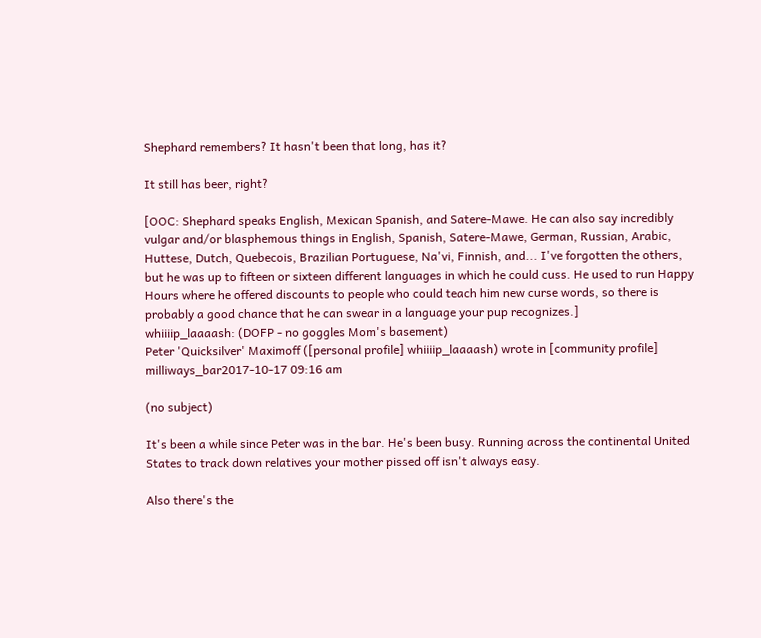Shephard remembers? It hasn't been that long, has it?

It still has beer, right?

[OOC: Shephard speaks English, Mexican Spanish, and Satere-Mawe. He can also say incredibly vulgar and/or blasphemous things in English, Spanish, Satere-Mawe, German, Russian, Arabic, Huttese, Dutch, Quebecois, Brazilian Portuguese, Na'vi, Finnish, and... I've forgotten the others, but he was up to fifteen or sixteen different languages in which he could cuss. He used to run Happy Hours where he offered discounts to people who could teach him new curse words, so there is probably a good chance that he can swear in a language your pup recognizes.]
whiiiip_laaaash: (DOFP - no goggles Mom's basement)
Peter 'Quicksilver' Maximoff ([personal profile] whiiiip_laaaash) wrote in [community profile] milliways_bar2017-10-17 09:16 am

(no subject)

It's been a while since Peter was in the bar. He's been busy. Running across the continental United States to track down relatives your mother pissed off isn't always easy.

Also there's the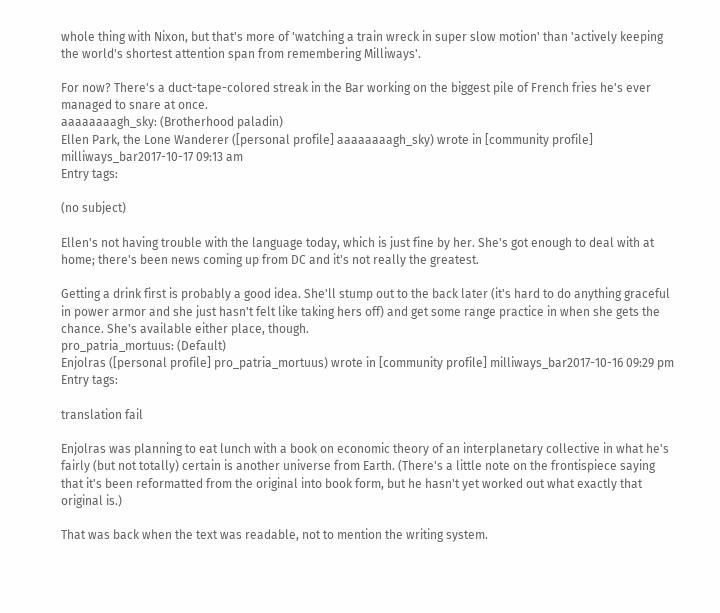whole thing with Nixon, but that's more of 'watching a train wreck in super slow motion' than 'actively keeping the world's shortest attention span from remembering Milliways'.

For now? There's a duct-tape-colored streak in the Bar working on the biggest pile of French fries he's ever managed to snare at once.
aaaaaaaagh_sky: (Brotherhood paladin)
Ellen Park, the Lone Wanderer ([personal profile] aaaaaaaagh_sky) wrote in [community profile] milliways_bar2017-10-17 09:13 am
Entry tags:

(no subject)

Ellen's not having trouble with the language today, which is just fine by her. She's got enough to deal with at home; there's been news coming up from DC and it's not really the greatest.

Getting a drink first is probably a good idea. She'll stump out to the back later (it's hard to do anything graceful in power armor and she just hasn't felt like taking hers off) and get some range practice in when she gets the chance. She's available either place, though.
pro_patria_mortuus: (Default)
Enjolras ([personal profile] pro_patria_mortuus) wrote in [community profile] milliways_bar2017-10-16 09:29 pm
Entry tags:

translation fail

Enjolras was planning to eat lunch with a book on economic theory of an interplanetary collective in what he's fairly (but not totally) certain is another universe from Earth. (There's a little note on the frontispiece saying that it's been reformatted from the original into book form, but he hasn't yet worked out what exactly that original is.)

That was back when the text was readable, not to mention the writing system.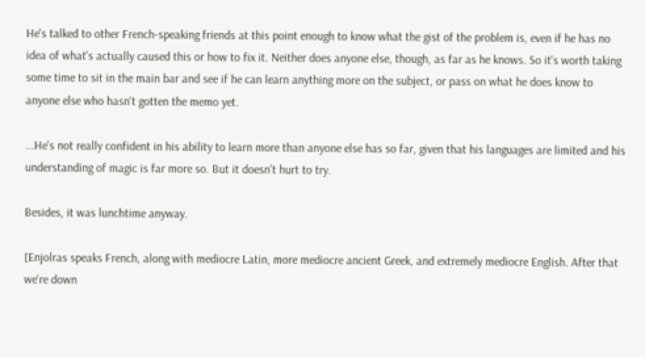He's talked to other French-speaking friends at this point enough to know what the gist of the problem is, even if he has no idea of what's actually caused this or how to fix it. Neither does anyone else, though, as far as he knows. So it's worth taking some time to sit in the main bar and see if he can learn anything more on the subject, or pass on what he does know to anyone else who hasn't gotten the memo yet.

...He's not really confident in his ability to learn more than anyone else has so far, given that his languages are limited and his understanding of magic is far more so. But it doesn't hurt to try.

Besides, it was lunchtime anyway.

[Enjolras speaks French, along with mediocre Latin, more mediocre ancient Greek, and extremely mediocre English. After that we're down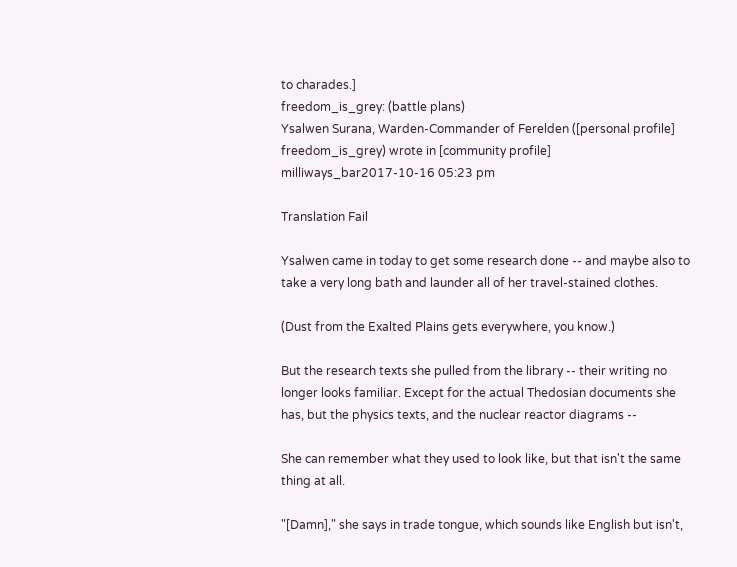to charades.]
freedom_is_grey: (battle plans)
Ysalwen Surana, Warden-Commander of Ferelden ([personal profile] freedom_is_grey) wrote in [community profile] milliways_bar2017-10-16 05:23 pm

Translation Fail

Ysalwen came in today to get some research done -- and maybe also to take a very long bath and launder all of her travel-stained clothes.

(Dust from the Exalted Plains gets everywhere, you know.)

But the research texts she pulled from the library -- their writing no longer looks familiar. Except for the actual Thedosian documents she has, but the physics texts, and the nuclear reactor diagrams --

She can remember what they used to look like, but that isn't the same thing at all.

"[Damn]," she says in trade tongue, which sounds like English but isn't,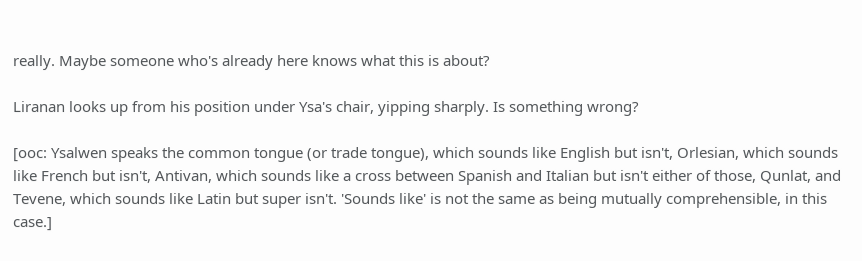really. Maybe someone who's already here knows what this is about?

Liranan looks up from his position under Ysa's chair, yipping sharply. Is something wrong?

[ooc: Ysalwen speaks the common tongue (or trade tongue), which sounds like English but isn't, Orlesian, which sounds like French but isn't, Antivan, which sounds like a cross between Spanish and Italian but isn't either of those, Qunlat, and Tevene, which sounds like Latin but super isn't. 'Sounds like' is not the same as being mutually comprehensible, in this case.]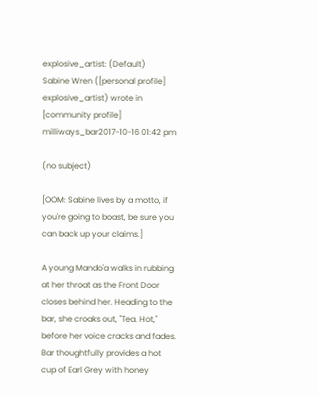explosive_artist: (Default)
Sabine Wren ([personal profile] explosive_artist) wrote in [community profile] milliways_bar2017-10-16 01:42 pm

(no subject)

[OOM: Sabine lives by a motto, if you're going to boast, be sure you can back up your claims.]

A young Mando'a walks in rubbing at her throat as the Front Door closes behind her. Heading to the bar, she croaks out, "Tea. Hot," before her voice cracks and fades. Bar thoughtfully provides a hot cup of Earl Grey with honey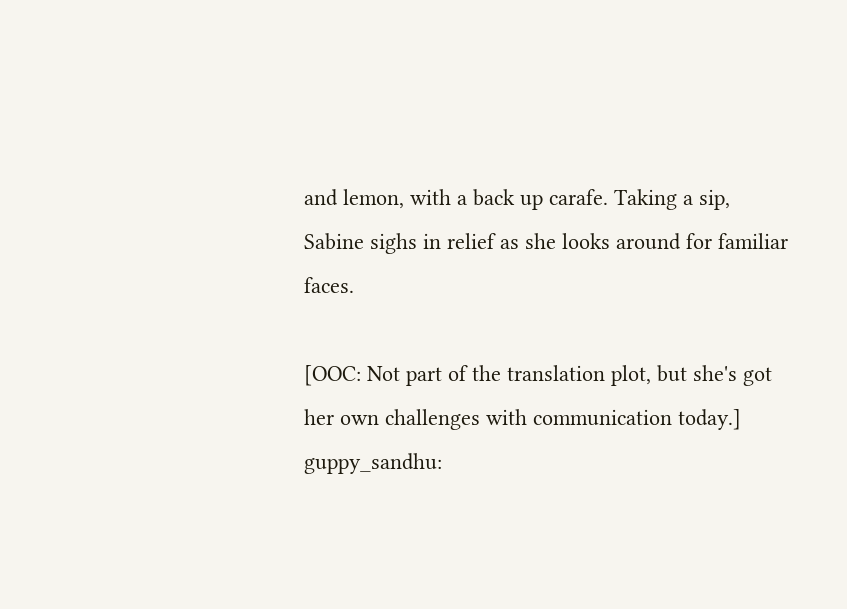and lemon, with a back up carafe. Taking a sip, Sabine sighs in relief as she looks around for familiar faces.

[OOC: Not part of the translation plot, but she's got her own challenges with communication today.]
guppy_sandhu: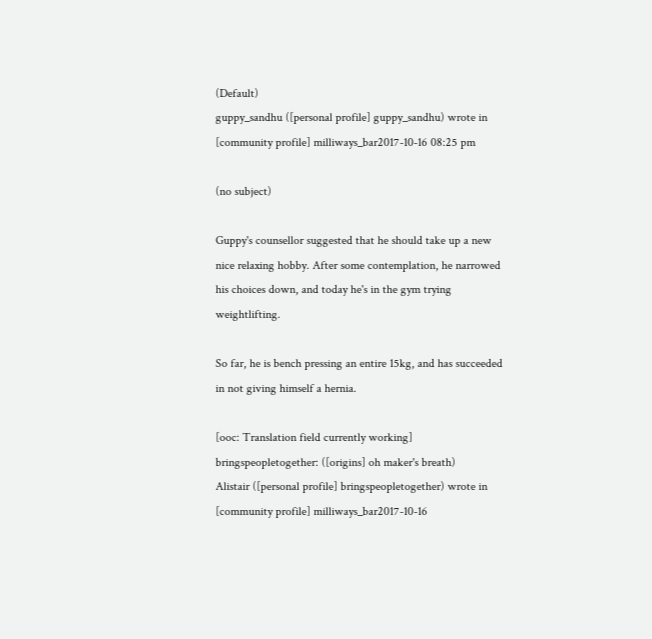(Default)
guppy_sandhu ([personal profile] guppy_sandhu) wrote in [community profile] milliways_bar2017-10-16 08:25 pm

(no subject)

Guppy's counsellor suggested that he should take up a new nice relaxing hobby. After some contemplation, he narrowed his choices down, and today he's in the gym trying weightlifting.

So far, he is bench pressing an entire 15kg, and has succeeded in not giving himself a hernia.

[ooc: Translation field currently working]
bringspeopletogether: ([origins] oh maker's breath)
Alistair ([personal profile] bringspeopletogether) wrote in [community profile] milliways_bar2017-10-16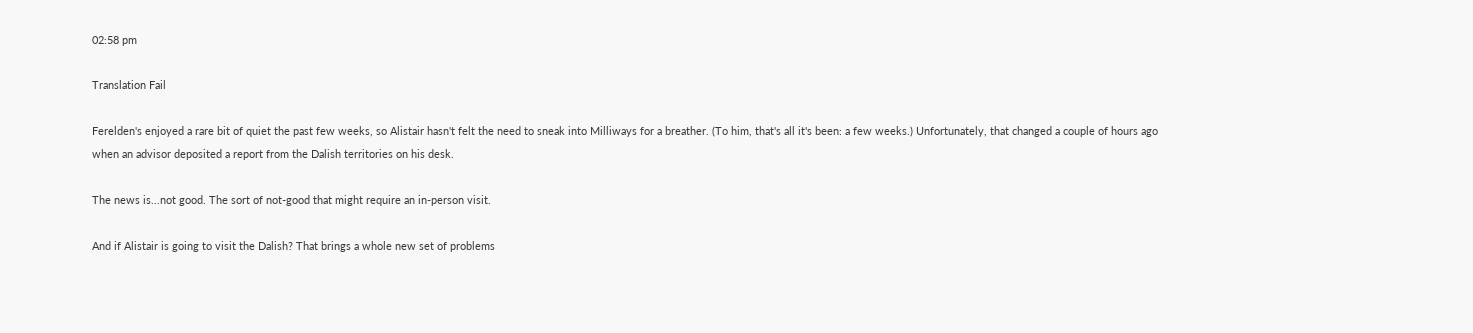02:58 pm

Translation Fail

Ferelden's enjoyed a rare bit of quiet the past few weeks, so Alistair hasn't felt the need to sneak into Milliways for a breather. (To him, that's all it's been: a few weeks.) Unfortunately, that changed a couple of hours ago when an advisor deposited a report from the Dalish territories on his desk.

The news is...not good. The sort of not-good that might require an in-person visit.

And if Alistair is going to visit the Dalish? That brings a whole new set of problems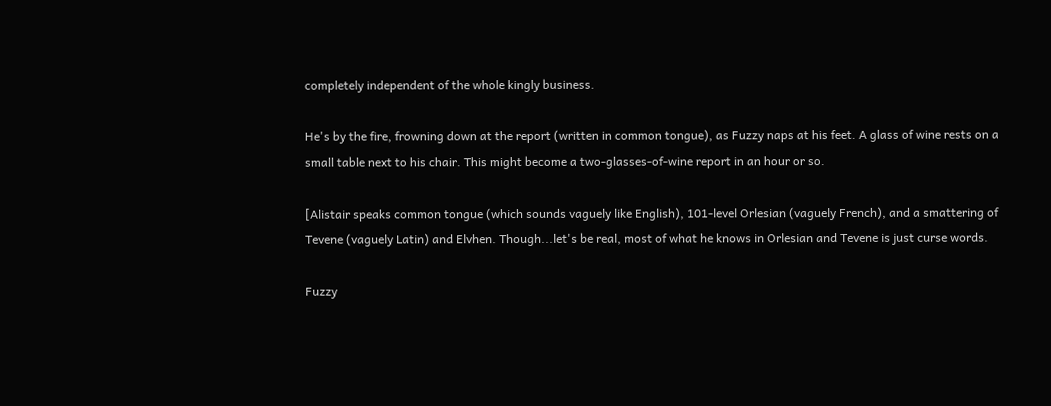completely independent of the whole kingly business.

He's by the fire, frowning down at the report (written in common tongue), as Fuzzy naps at his feet. A glass of wine rests on a small table next to his chair. This might become a two-glasses-of-wine report in an hour or so.

[Alistair speaks common tongue (which sounds vaguely like English), 101-level Orlesian (vaguely French), and a smattering of Tevene (vaguely Latin) and Elvhen. Though...let's be real, most of what he knows in Orlesian and Tevene is just curse words.

Fuzzy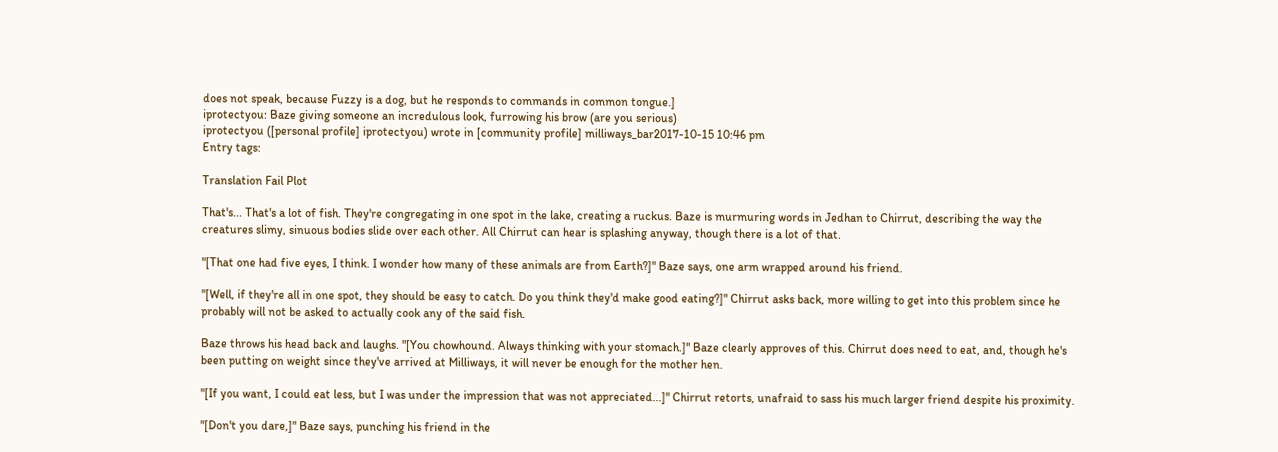does not speak, because Fuzzy is a dog, but he responds to commands in common tongue.]
iprotectyou: Baze giving someone an incredulous look, furrowing his brow (are you serious)
iprotectyou ([personal profile] iprotectyou) wrote in [community profile] milliways_bar2017-10-15 10:46 pm
Entry tags:

Translation Fail Plot

That's... That's a lot of fish. They're congregating in one spot in the lake, creating a ruckus. Baze is murmuring words in Jedhan to Chirrut, describing the way the creatures slimy, sinuous bodies slide over each other. All Chirrut can hear is splashing anyway, though there is a lot of that.

"[That one had five eyes, I think. I wonder how many of these animals are from Earth?]" Baze says, one arm wrapped around his friend.

"[Well, if they're all in one spot, they should be easy to catch. Do you think they'd make good eating?]" Chirrut asks back, more willing to get into this problem since he probably will not be asked to actually cook any of the said fish.

Baze throws his head back and laughs. "[You chowhound. Always thinking with your stomach.]" Baze clearly approves of this. Chirrut does need to eat, and, though he's been putting on weight since they've arrived at Milliways, it will never be enough for the mother hen.

"[If you want, I could eat less, but I was under the impression that was not appreciated...]" Chirrut retorts, unafraid to sass his much larger friend despite his proximity.

"[Don't you dare,]" Baze says, punching his friend in the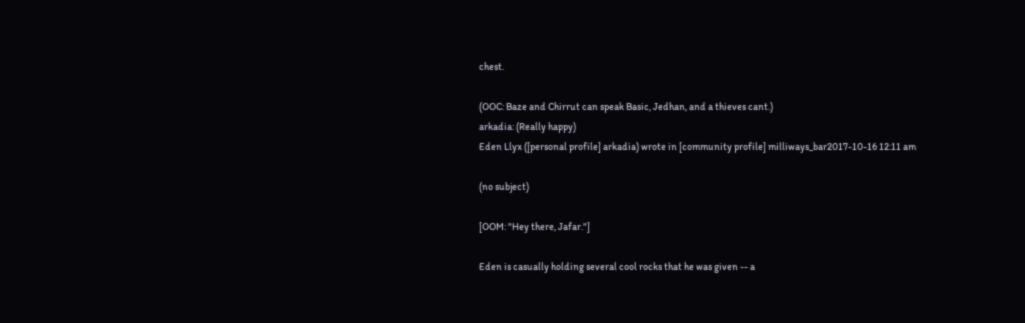chest.

(OOC: Baze and Chirrut can speak Basic, Jedhan, and a thieves cant.)
arkadia: (Really happy)
Eden Llyx ([personal profile] arkadia) wrote in [community profile] milliways_bar2017-10-16 12:11 am

(no subject)

[OOM: "Hey there, Jafar."]

Eden is casually holding several cool rocks that he was given -- a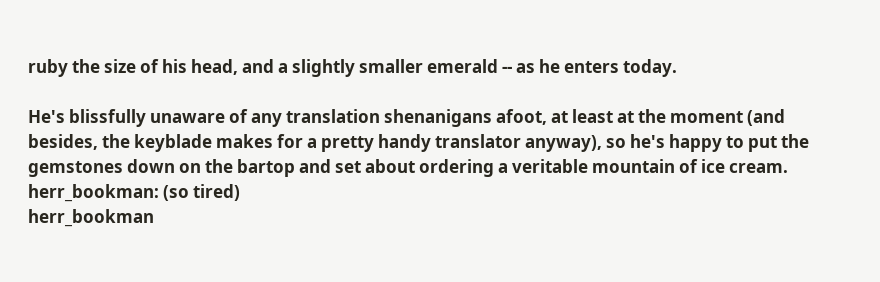ruby the size of his head, and a slightly smaller emerald -- as he enters today.

He's blissfully unaware of any translation shenanigans afoot, at least at the moment (and besides, the keyblade makes for a pretty handy translator anyway), so he's happy to put the gemstones down on the bartop and set about ordering a veritable mountain of ice cream.
herr_bookman: (so tired)
herr_bookman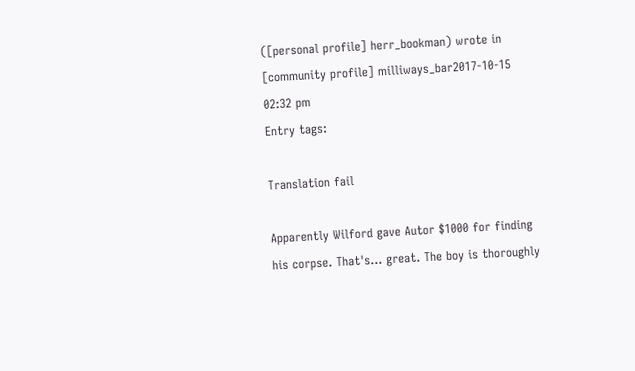([personal profile] herr_bookman) wrote in [community profile] milliways_bar2017-10-15 02:32 pm
Entry tags:

Translation fail

Apparently Wilford gave Autor $1000 for finding his corpse. That's... great. The boy is thoroughly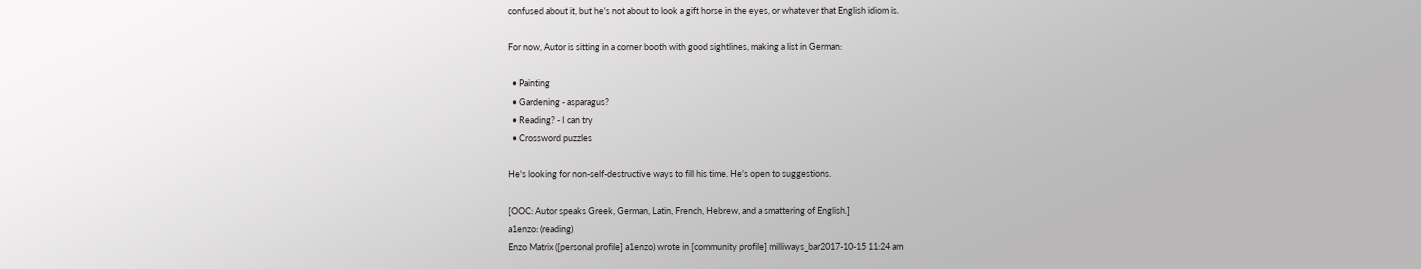confused about it, but he's not about to look a gift horse in the eyes, or whatever that English idiom is.

For now, Autor is sitting in a corner booth with good sightlines, making a list in German:

  • Painting
  • Gardening - asparagus?
  • Reading? - I can try
  • Crossword puzzles

He's looking for non-self-destructive ways to fill his time. He's open to suggestions.

[OOC: Autor speaks Greek, German, Latin, French, Hebrew, and a smattering of English.]
a1enzo: (reading)
Enzo Matrix ([personal profile] a1enzo) wrote in [community profile] milliways_bar2017-10-15 11:24 am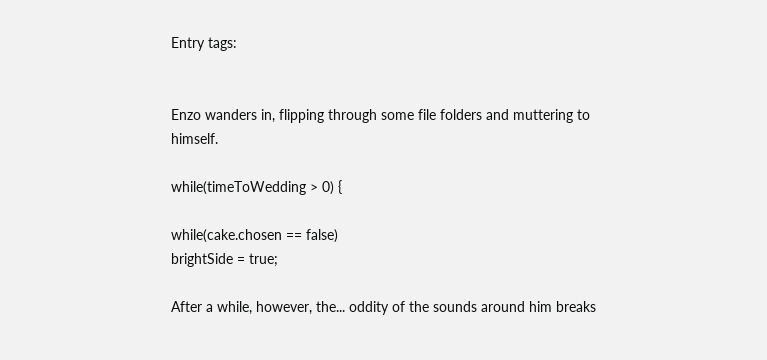Entry tags:


Enzo wanders in, flipping through some file folders and muttering to himself.

while(timeToWedding > 0) {

while(cake.chosen == false)
brightSide = true;

After a while, however, the... oddity of the sounds around him breaks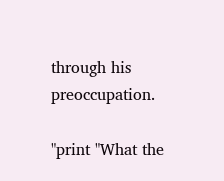through his preoccupation.

"print "What the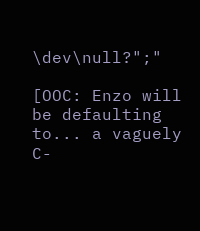\dev\null?";"

[OOC: Enzo will be defaulting to... a vaguely C-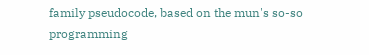family pseudocode, based on the mun's so-so programming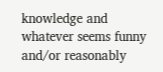knowledge and whatever seems funny and/or reasonably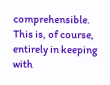comprehensible. This is, of course, entirely in keeping with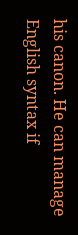his canon. He can manage English syntax if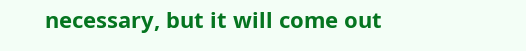necessary, but it will come out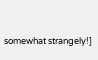somewhat strangely!]